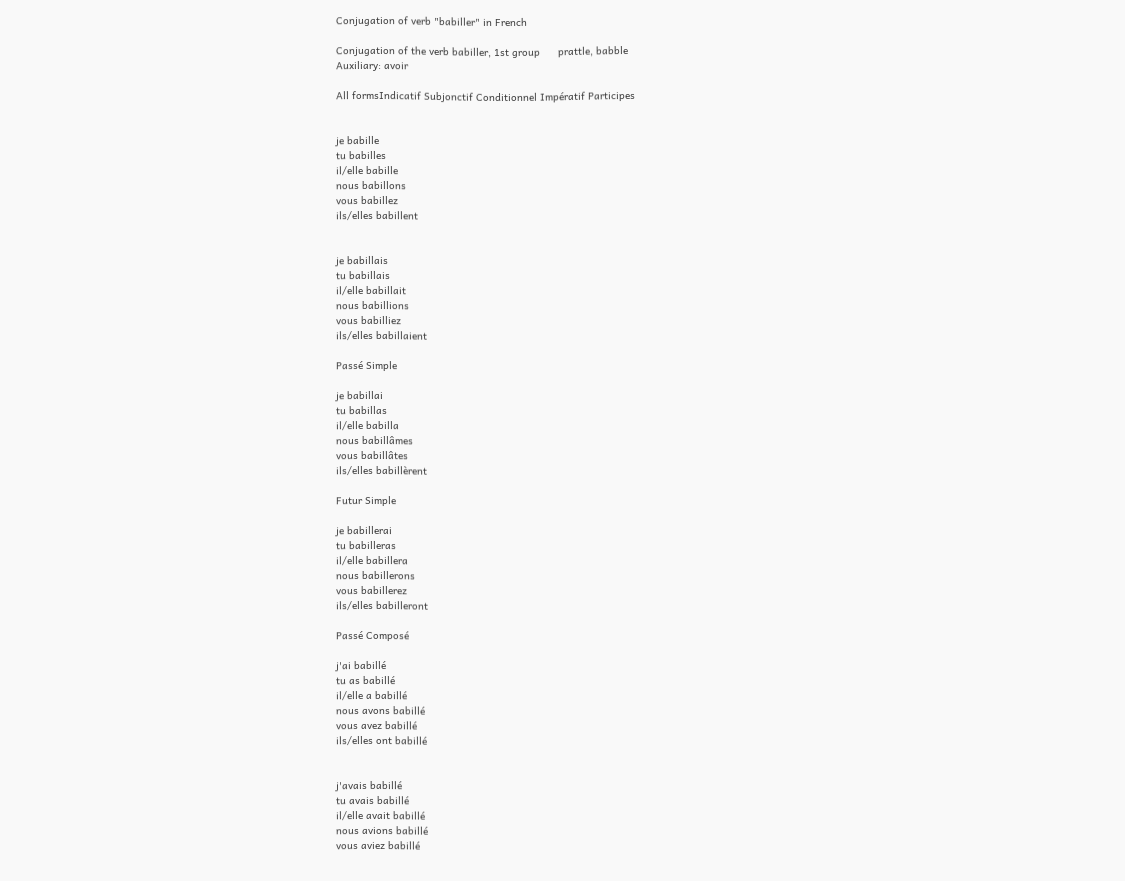Conjugation of verb "babiller" in French

Conjugation of the verb babiller, 1st group      prattle, babble
Auxiliary: avoir

All formsIndicatif Subjonctif Conditionnel Impératif Participes


je babille
tu babilles
il/elle babille
nous babillons
vous babillez
ils/elles babillent


je babillais
tu babillais
il/elle babillait
nous babillions
vous babilliez
ils/elles babillaient

Passé Simple

je babillai
tu babillas
il/elle babilla
nous babillâmes
vous babillâtes
ils/elles babillèrent

Futur Simple

je babillerai
tu babilleras
il/elle babillera
nous babillerons
vous babillerez
ils/elles babilleront

Passé Composé

j'ai babillé
tu as babillé
il/elle a babillé
nous avons babillé
vous avez babillé
ils/elles ont babillé


j'avais babillé
tu avais babillé
il/elle avait babillé
nous avions babillé
vous aviez babillé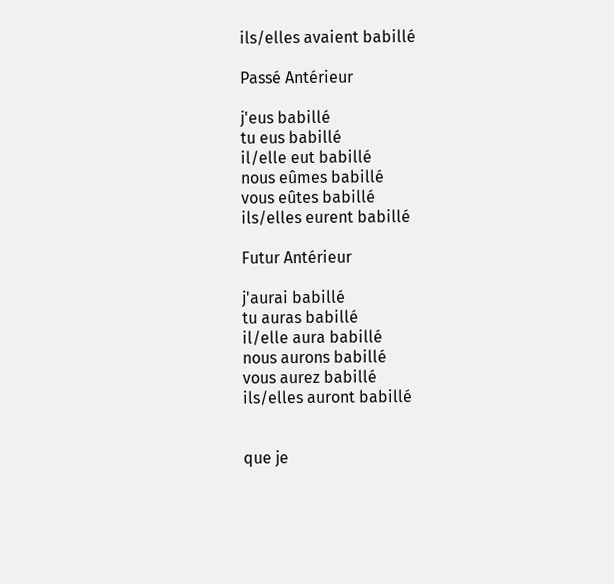ils/elles avaient babillé

Passé Antérieur

j'eus babillé
tu eus babillé
il/elle eut babillé
nous eûmes babillé
vous eûtes babillé
ils/elles eurent babillé

Futur Antérieur

j'aurai babillé
tu auras babillé
il/elle aura babillé
nous aurons babillé
vous aurez babillé
ils/elles auront babillé


que je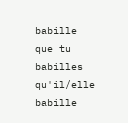babille
que tu babilles
qu'il/elle babille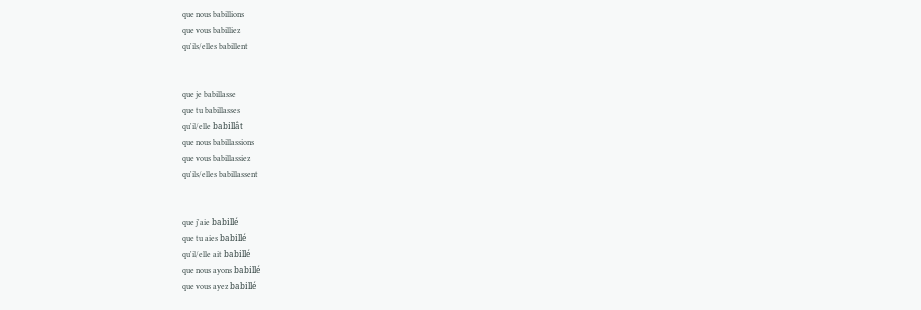que nous babillions
que vous babilliez
qu'ils/elles babillent


que je babillasse
que tu babillasses
qu'il/elle babillât
que nous babillassions
que vous babillassiez
qu'ils/elles babillassent


que j'aie babillé
que tu aies babillé
qu'il/elle ait babillé
que nous ayons babillé
que vous ayez babillé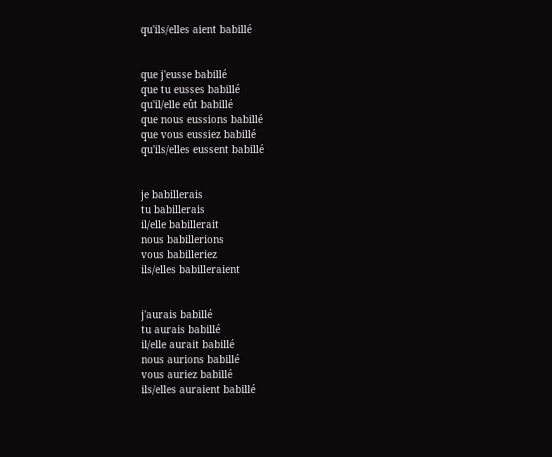qu'ils/elles aient babillé


que j'eusse babillé
que tu eusses babillé
qu'il/elle eût babillé
que nous eussions babillé
que vous eussiez babillé
qu'ils/elles eussent babillé


je babillerais
tu babillerais
il/elle babillerait
nous babillerions
vous babilleriez
ils/elles babilleraient


j'aurais babillé
tu aurais babillé
il/elle aurait babillé
nous aurions babillé
vous auriez babillé
ils/elles auraient babillé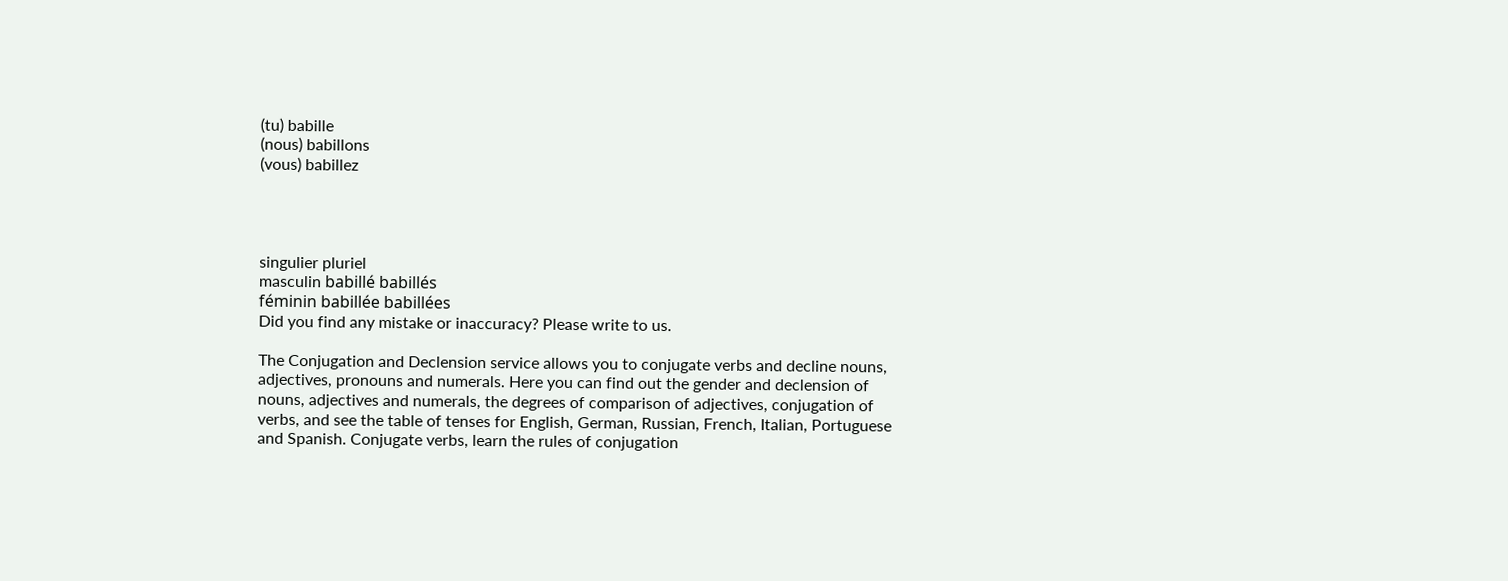(tu) babille
(nous) babillons
(vous) babillez




singulier pluriel
masculin babillé babillés
féminin babillée babillées
Did you find any mistake or inaccuracy? Please write to us.

The Conjugation and Declension service allows you to conjugate verbs and decline nouns, adjectives, pronouns and numerals. Here you can find out the gender and declension of nouns, adjectives and numerals, the degrees of comparison of adjectives, conjugation of verbs, and see the table of tenses for English, German, Russian, French, Italian, Portuguese and Spanish. Conjugate verbs, learn the rules of conjugation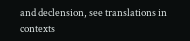and declension, see translations in contexts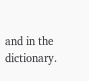and in the dictionary.